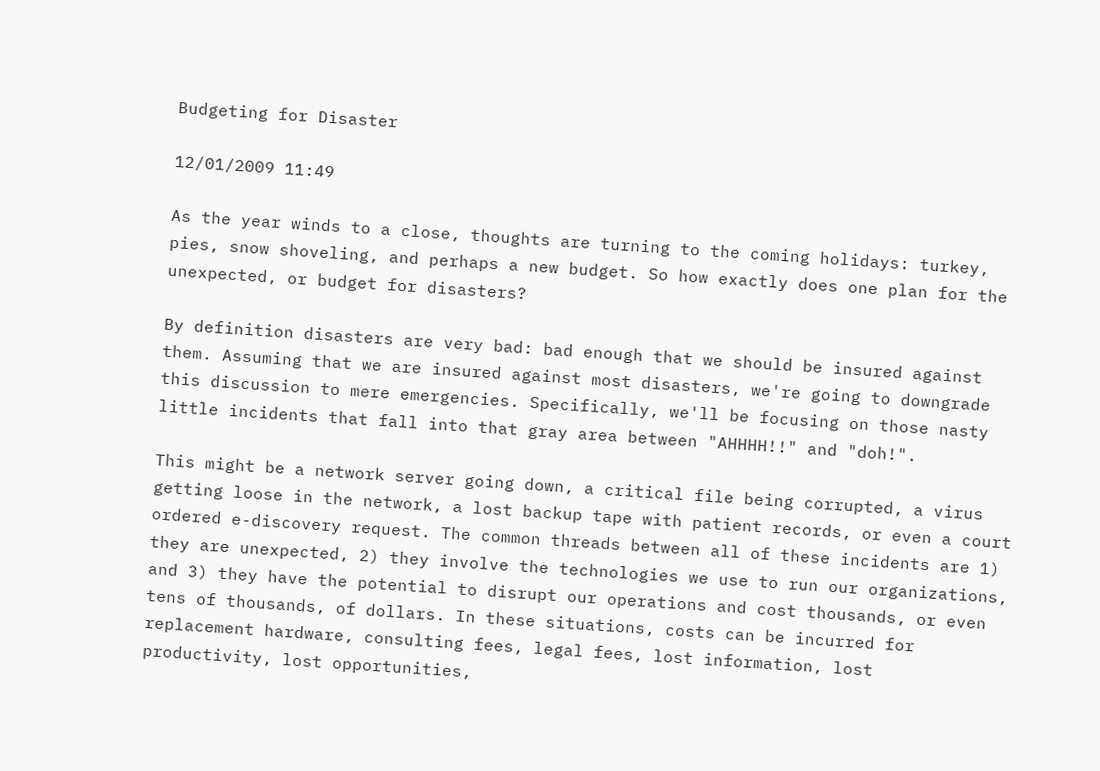Budgeting for Disaster

12/01/2009 11:49

As the year winds to a close, thoughts are turning to the coming holidays: turkey, pies, snow shoveling, and perhaps a new budget. So how exactly does one plan for the unexpected, or budget for disasters?

By definition disasters are very bad: bad enough that we should be insured against them. Assuming that we are insured against most disasters, we're going to downgrade this discussion to mere emergencies. Specifically, we'll be focusing on those nasty little incidents that fall into that gray area between "AHHHH!!" and "doh!".

This might be a network server going down, a critical file being corrupted, a virus getting loose in the network, a lost backup tape with patient records, or even a court ordered e-discovery request. The common threads between all of these incidents are 1) they are unexpected, 2) they involve the technologies we use to run our organizations, and 3) they have the potential to disrupt our operations and cost thousands, or even tens of thousands, of dollars. In these situations, costs can be incurred for replacement hardware, consulting fees, legal fees, lost information, lost productivity, lost opportunities,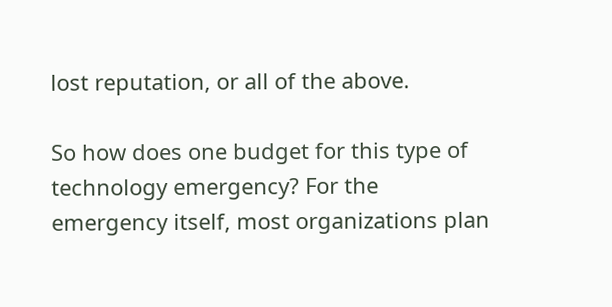lost reputation, or all of the above.

So how does one budget for this type of technology emergency? For the emergency itself, most organizations plan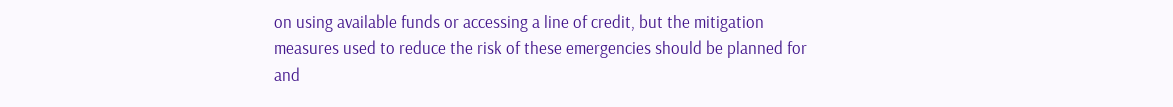on using available funds or accessing a line of credit, but the mitigation measures used to reduce the risk of these emergencies should be planned for and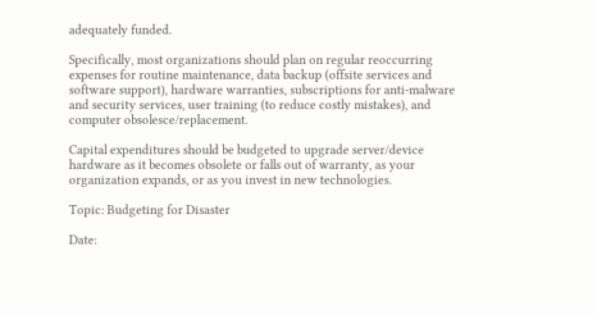adequately funded.

Specifically, most organizations should plan on regular reoccurring expenses for routine maintenance, data backup (offsite services and software support), hardware warranties, subscriptions for anti-malware and security services, user training (to reduce costly mistakes), and computer obsolesce/replacement.

Capital expenditures should be budgeted to upgrade server/device hardware as it becomes obsolete or falls out of warranty, as your organization expands, or as you invest in new technologies.

Topic: Budgeting for Disaster

Date: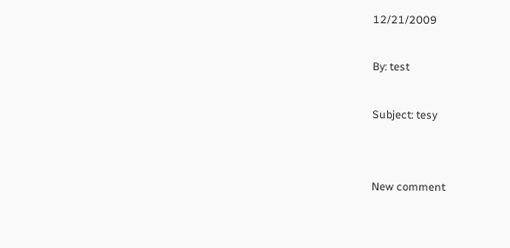12/21/2009

By: test

Subject: tesy


New comment